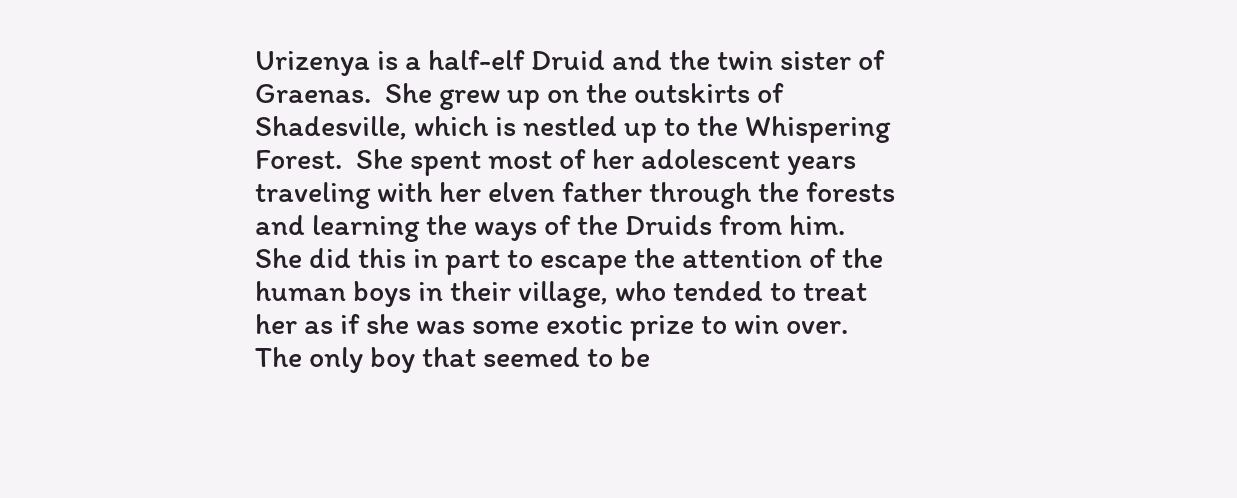Urizenya is a half-elf Druid and the twin sister of Graenas.  She grew up on the outskirts of Shadesville, which is nestled up to the Whispering Forest.  She spent most of her adolescent years traveling with her elven father through the forests and learning the ways of the Druids from him.  She did this in part to escape the attention of the human boys in their village, who tended to treat her as if she was some exotic prize to win over.  The only boy that seemed to be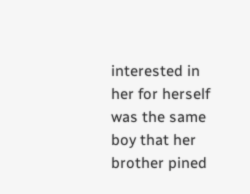interested in her for herself was the same boy that her brother pined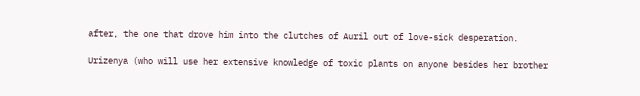after, the one that drove him into the clutches of Auril out of love-sick desperation.

Urizenya (who will use her extensive knowledge of toxic plants on anyone besides her brother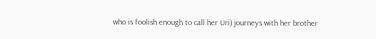who is foolish enough to call her Uri) journeys with her brother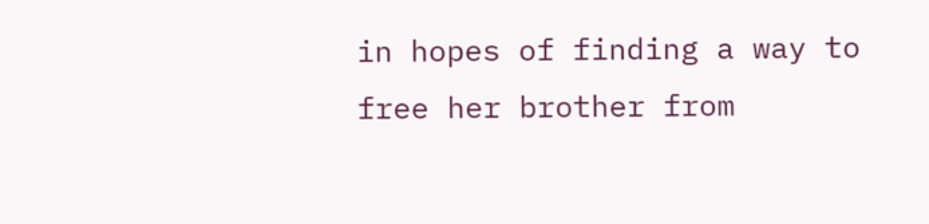in hopes of finding a way to free her brother from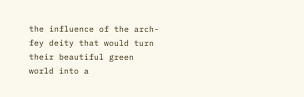the influence of the arch-fey deity that would turn their beautiful green world into a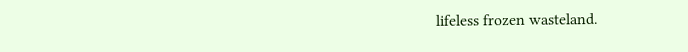lifeless frozen wasteland.